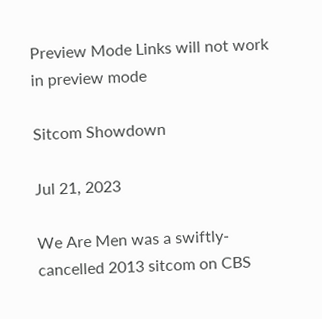Preview Mode Links will not work in preview mode

Sitcom Showdown

Jul 21, 2023

We Are Men was a swiftly-cancelled 2013 sitcom on CBS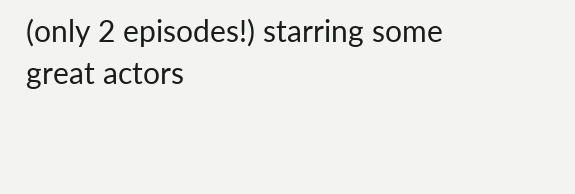(only 2 episodes!) starring some great actors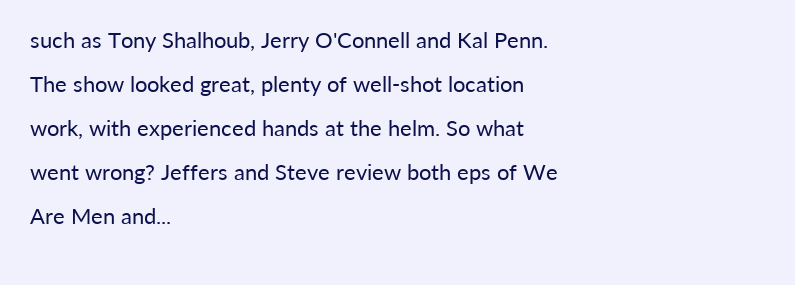such as Tony Shalhoub, Jerry O'Connell and Kal Penn. The show looked great, plenty of well-shot location work, with experienced hands at the helm. So what went wrong? Jeffers and Steve review both eps of We Are Men and...